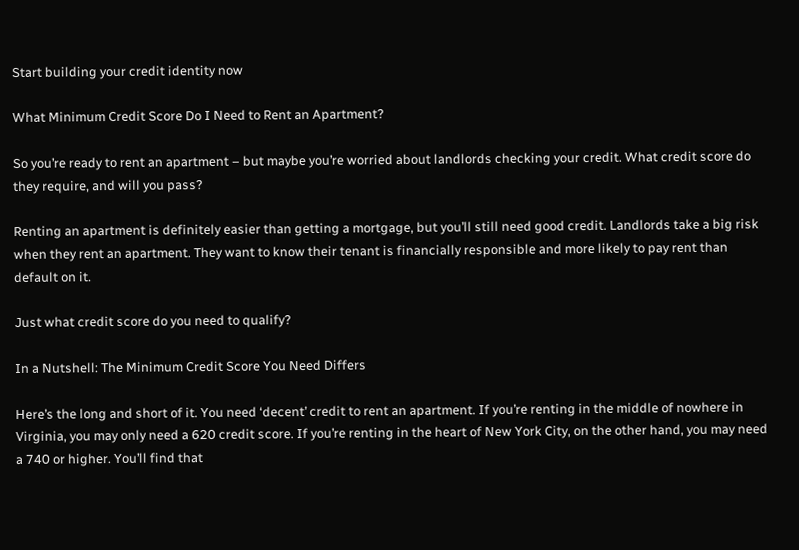Start building your credit identity now

What Minimum Credit Score Do I Need to Rent an Apartment?

So you’re ready to rent an apartment – but maybe you’re worried about landlords checking your credit. What credit score do they require, and will you pass?

Renting an apartment is definitely easier than getting a mortgage, but you’ll still need good credit. Landlords take a big risk when they rent an apartment. They want to know their tenant is financially responsible and more likely to pay rent than default on it.

Just what credit score do you need to qualify?

In a Nutshell: The Minimum Credit Score You Need Differs

Here’s the long and short of it. You need ‘decent’ credit to rent an apartment. If you’re renting in the middle of nowhere in Virginia, you may only need a 620 credit score. If you’re renting in the heart of New York City, on the other hand, you may need a 740 or higher. You’ll find that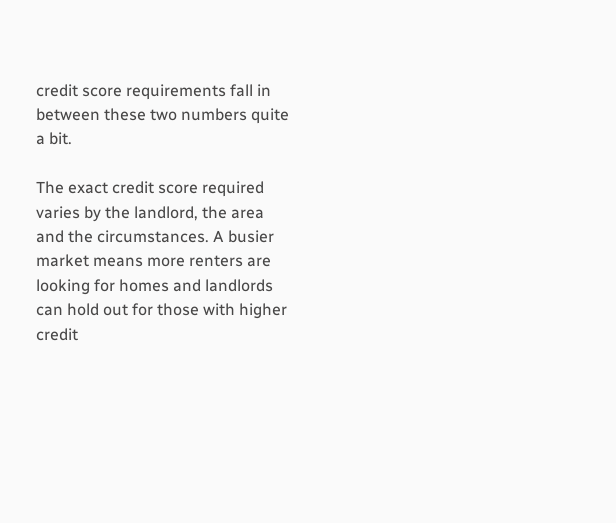credit score requirements fall in between these two numbers quite a bit.

The exact credit score required varies by the landlord, the area and the circumstances. A busier market means more renters are looking for homes and landlords can hold out for those with higher credit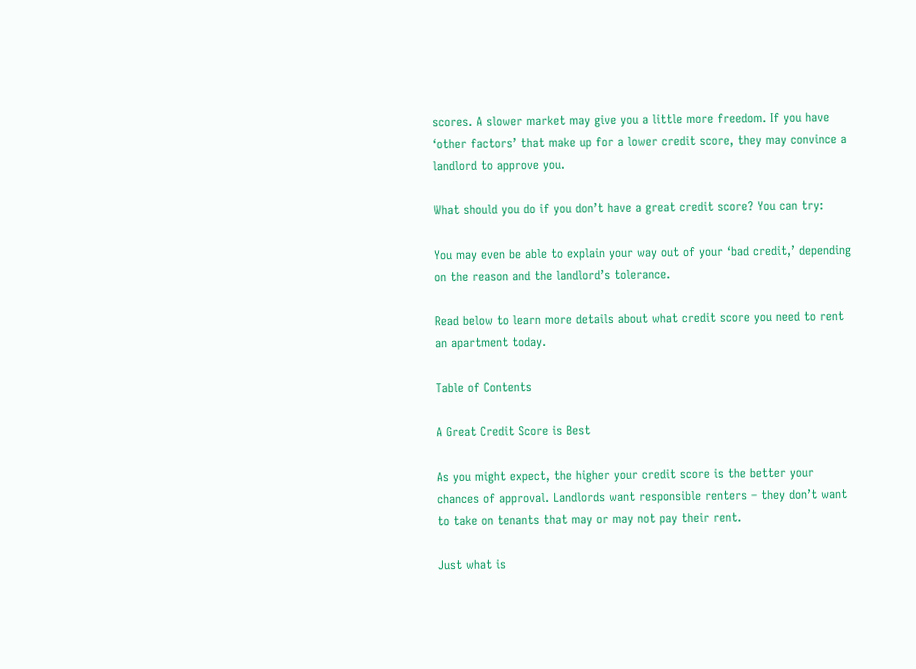scores. A slower market may give you a little more freedom. If you have ‘other factors’ that make up for a lower credit score, they may convince a landlord to approve you.

What should you do if you don’t have a great credit score? You can try:

You may even be able to explain your way out of your ‘bad credit,’ depending on the reason and the landlord’s tolerance.

Read below to learn more details about what credit score you need to rent an apartment today.

Table of Contents

A Great Credit Score is Best

As you might expect, the higher your credit score is the better your chances of approval. Landlords want responsible renters – they don’t want to take on tenants that may or may not pay their rent.

Just what is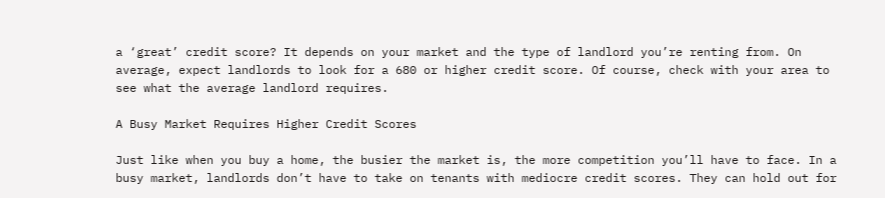a ‘great’ credit score? It depends on your market and the type of landlord you’re renting from. On average, expect landlords to look for a 680 or higher credit score. Of course, check with your area to see what the average landlord requires.

A Busy Market Requires Higher Credit Scores

Just like when you buy a home, the busier the market is, the more competition you’ll have to face. In a busy market, landlords don’t have to take on tenants with mediocre credit scores. They can hold out for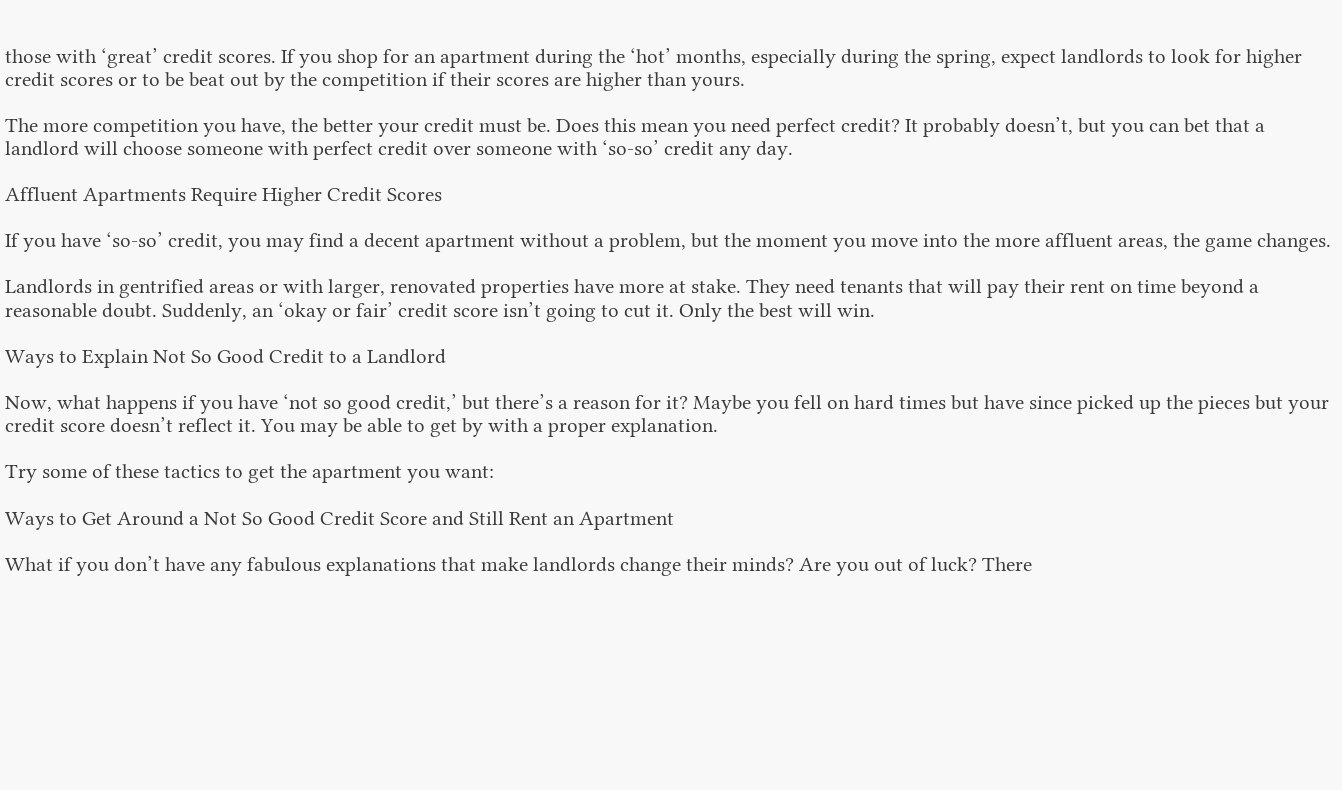those with ‘great’ credit scores. If you shop for an apartment during the ‘hot’ months, especially during the spring, expect landlords to look for higher credit scores or to be beat out by the competition if their scores are higher than yours.

The more competition you have, the better your credit must be. Does this mean you need perfect credit? It probably doesn’t, but you can bet that a landlord will choose someone with perfect credit over someone with ‘so-so’ credit any day.

Affluent Apartments Require Higher Credit Scores

If you have ‘so-so’ credit, you may find a decent apartment without a problem, but the moment you move into the more affluent areas, the game changes.

Landlords in gentrified areas or with larger, renovated properties have more at stake. They need tenants that will pay their rent on time beyond a reasonable doubt. Suddenly, an ‘okay or fair’ credit score isn’t going to cut it. Only the best will win.

Ways to Explain Not So Good Credit to a Landlord

Now, what happens if you have ‘not so good credit,’ but there’s a reason for it? Maybe you fell on hard times but have since picked up the pieces but your credit score doesn’t reflect it. You may be able to get by with a proper explanation.

Try some of these tactics to get the apartment you want:

Ways to Get Around a Not So Good Credit Score and Still Rent an Apartment

What if you don’t have any fabulous explanations that make landlords change their minds? Are you out of luck? There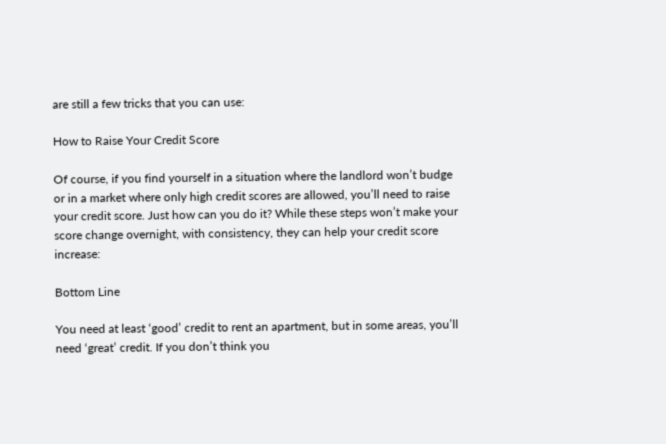are still a few tricks that you can use:

How to Raise Your Credit Score

Of course, if you find yourself in a situation where the landlord won’t budge or in a market where only high credit scores are allowed, you’ll need to raise your credit score. Just how can you do it? While these steps won’t make your score change overnight, with consistency, they can help your credit score increase:

Bottom Line

You need at least ‘good’ credit to rent an apartment, but in some areas, you’ll need ‘great’ credit. If you don’t think you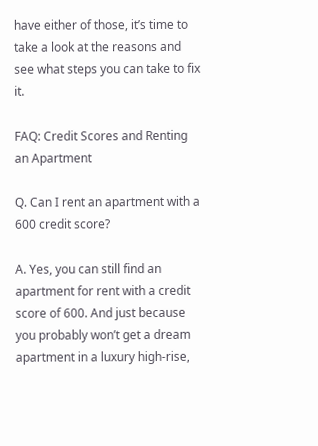have either of those, it’s time to take a look at the reasons and see what steps you can take to fix it.

FAQ: Credit Scores and Renting an Apartment

Q. Can I rent an apartment with a 600 credit score?

A. Yes, you can still find an apartment for rent with a credit score of 600. And just because you probably won’t get a dream apartment in a luxury high-rise,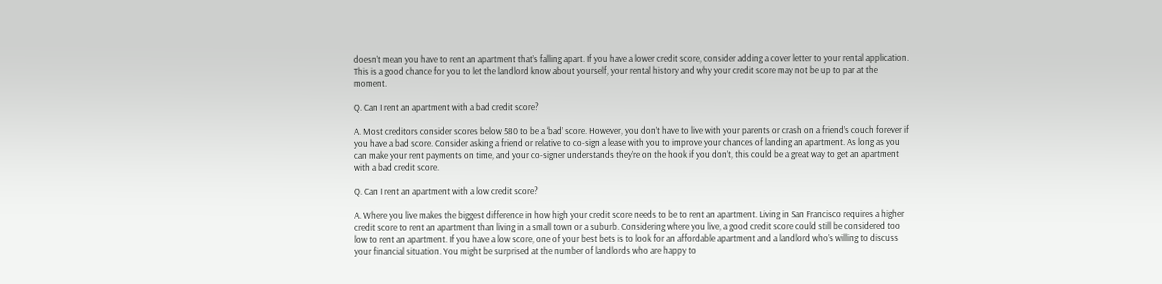doesn’t mean you have to rent an apartment that’s falling apart. If you have a lower credit score, consider adding a cover letter to your rental application. This is a good chance for you to let the landlord know about yourself, your rental history and why your credit score may not be up to par at the moment.

Q. Can I rent an apartment with a bad credit score?

A. Most creditors consider scores below 580 to be a ‘bad’ score. However, you don’t have to live with your parents or crash on a friend’s couch forever if you have a bad score. Consider asking a friend or relative to co-sign a lease with you to improve your chances of landing an apartment. As long as you can make your rent payments on time, and your co-signer understands they’re on the hook if you don’t, this could be a great way to get an apartment with a bad credit score.

Q. Can I rent an apartment with a low credit score?

A. Where you live makes the biggest difference in how high your credit score needs to be to rent an apartment. Living in San Francisco requires a higher credit score to rent an apartment than living in a small town or a suburb. Considering where you live, a good credit score could still be considered too low to rent an apartment. If you have a low score, one of your best bets is to look for an affordable apartment and a landlord who’s willing to discuss your financial situation. You might be surprised at the number of landlords who are happy to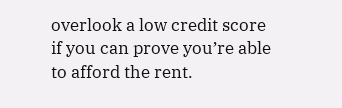overlook a low credit score if you can prove you’re able to afford the rent.